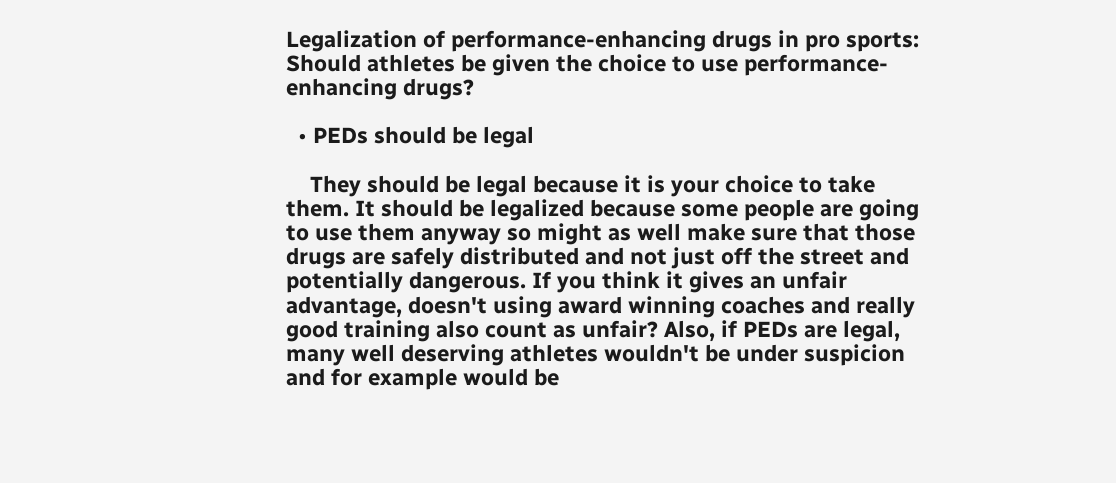Legalization of performance-enhancing drugs in pro sports: Should athletes be given the choice to use performance-enhancing drugs?

  • PEDs should be legal

    They should be legal because it is your choice to take them. It should be legalized because some people are going to use them anyway so might as well make sure that those drugs are safely distributed and not just off the street and potentially dangerous. If you think it gives an unfair advantage, doesn't using award winning coaches and really good training also count as unfair? Also, if PEDs are legal, many well deserving athletes wouldn't be under suspicion and for example would be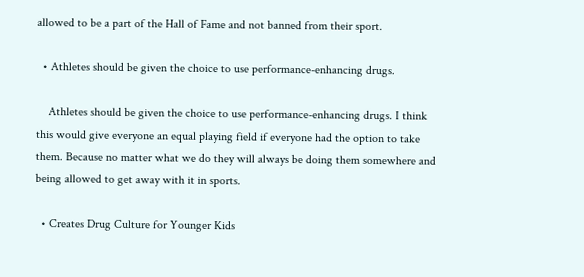allowed to be a part of the Hall of Fame and not banned from their sport.

  • Athletes should be given the choice to use performance-enhancing drugs.

    Athletes should be given the choice to use performance-enhancing drugs. I think this would give everyone an equal playing field if everyone had the option to take them. Because no matter what we do they will always be doing them somewhere and being allowed to get away with it in sports.

  • Creates Drug Culture for Younger Kids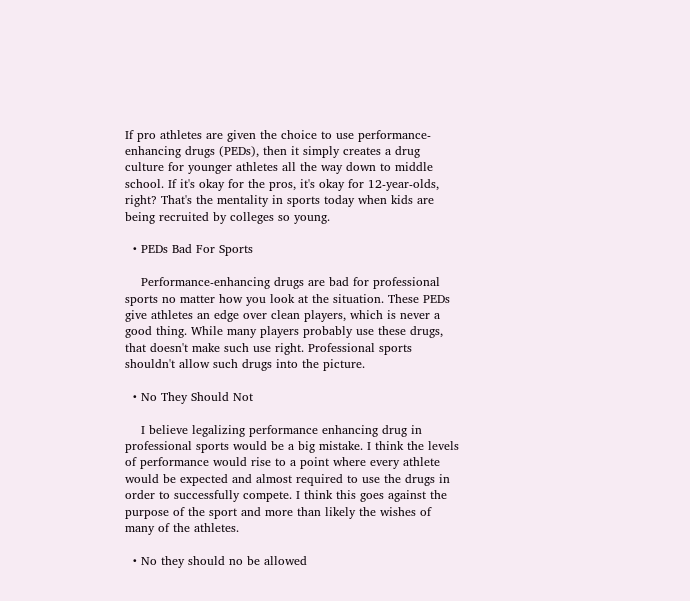If pro athletes are given the choice to use performance-enhancing drugs (PEDs), then it simply creates a drug culture for younger athletes all the way down to middle school. If it's okay for the pros, it's okay for 12-year-olds, right? That's the mentality in sports today when kids are being recruited by colleges so young.

  • PEDs Bad For Sports

    Performance-enhancing drugs are bad for professional sports no matter how you look at the situation. These PEDs give athletes an edge over clean players, which is never a good thing. While many players probably use these drugs, that doesn't make such use right. Professional sports shouldn't allow such drugs into the picture.

  • No They Should Not

    I believe legalizing performance enhancing drug in professional sports would be a big mistake. I think the levels of performance would rise to a point where every athlete would be expected and almost required to use the drugs in order to successfully compete. I think this goes against the purpose of the sport and more than likely the wishes of many of the athletes.

  • No they should no be allowed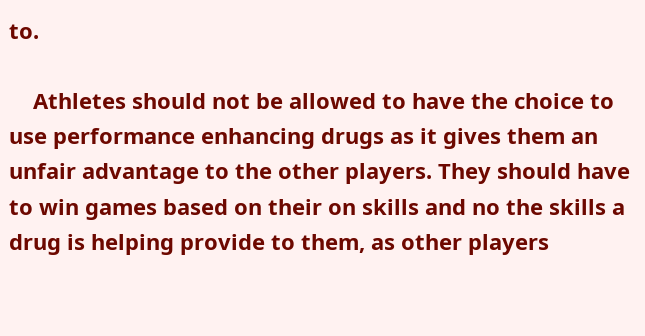to.

    Athletes should not be allowed to have the choice to use performance enhancing drugs as it gives them an unfair advantage to the other players. They should have to win games based on their on skills and no the skills a drug is helping provide to them, as other players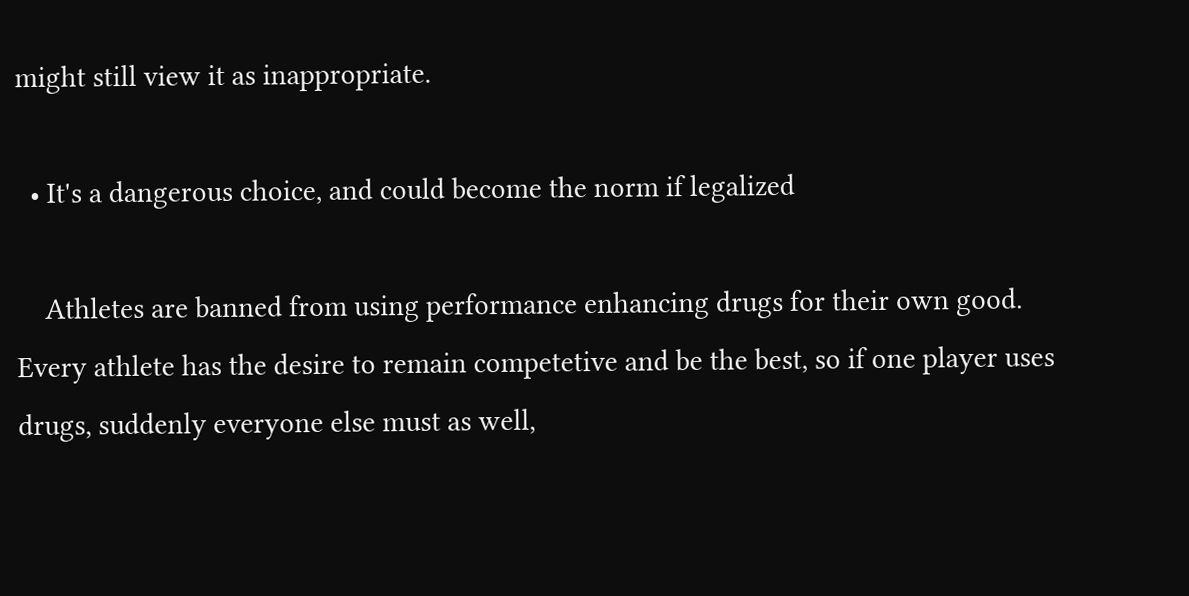might still view it as inappropriate.

  • It's a dangerous choice, and could become the norm if legalized

    Athletes are banned from using performance enhancing drugs for their own good. Every athlete has the desire to remain competetive and be the best, so if one player uses drugs, suddenly everyone else must as well,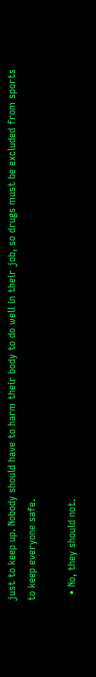just to keep up. Nobody should have to harm their body to do well in their job, so drugs must be excluded from sports to keep everyone safe.

  • No, they should not.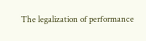The legalization of performance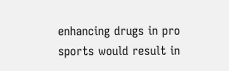enhancing drugs in pro sports would result in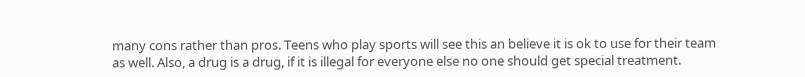many cons rather than pros. Teens who play sports will see this an believe it is ok to use for their team as well. Also, a drug is a drug, if it is illegal for everyone else no one should get special treatment.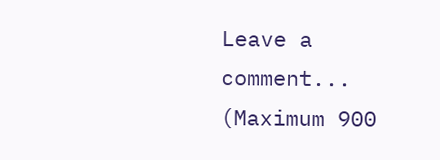Leave a comment...
(Maximum 900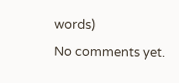words)
No comments yet.